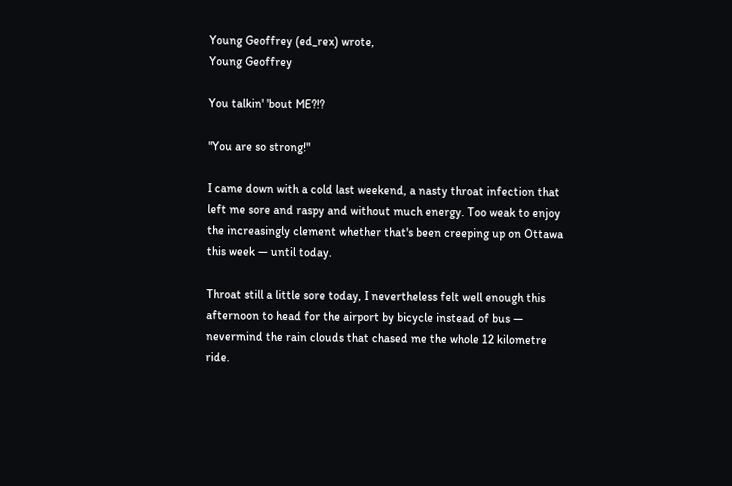Young Geoffrey (ed_rex) wrote,
Young Geoffrey

You talkin' 'bout ME?!?

"You are so strong!"

I came down with a cold last weekend, a nasty throat infection that left me sore and raspy and without much energy. Too weak to enjoy the increasingly clement whether that's been creeping up on Ottawa this week — until today.

Throat still a little sore today, I nevertheless felt well enough this afternoon to head for the airport by bicycle instead of bus — nevermind the rain clouds that chased me the whole 12 kilometre ride.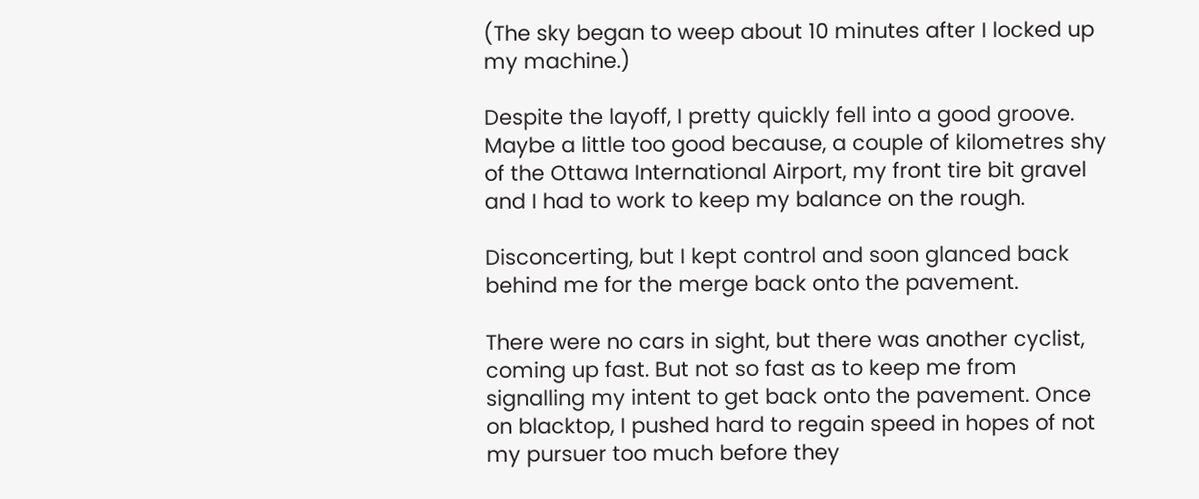(The sky began to weep about 10 minutes after I locked up my machine.)

Despite the layoff, I pretty quickly fell into a good groove. Maybe a little too good because, a couple of kilometres shy of the Ottawa International Airport, my front tire bit gravel and I had to work to keep my balance on the rough.

Disconcerting, but I kept control and soon glanced back behind me for the merge back onto the pavement.

There were no cars in sight, but there was another cyclist, coming up fast. But not so fast as to keep me from signalling my intent to get back onto the pavement. Once on blacktop, I pushed hard to regain speed in hopes of not my pursuer too much before they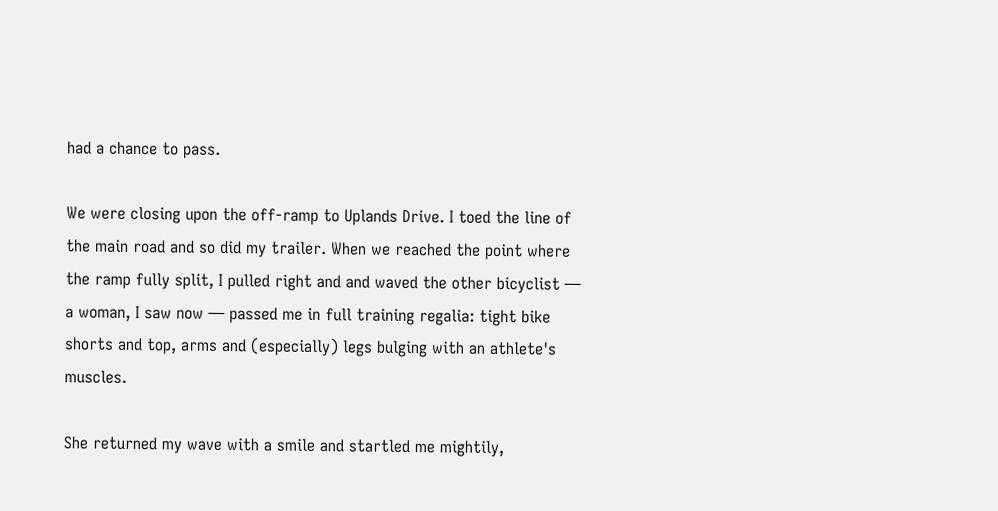had a chance to pass.

We were closing upon the off-ramp to Uplands Drive. I toed the line of the main road and so did my trailer. When we reached the point where the ramp fully split, I pulled right and and waved the other bicyclist — a woman, I saw now — passed me in full training regalia: tight bike shorts and top, arms and (especially) legs bulging with an athlete's muscles.

She returned my wave with a smile and startled me mightily,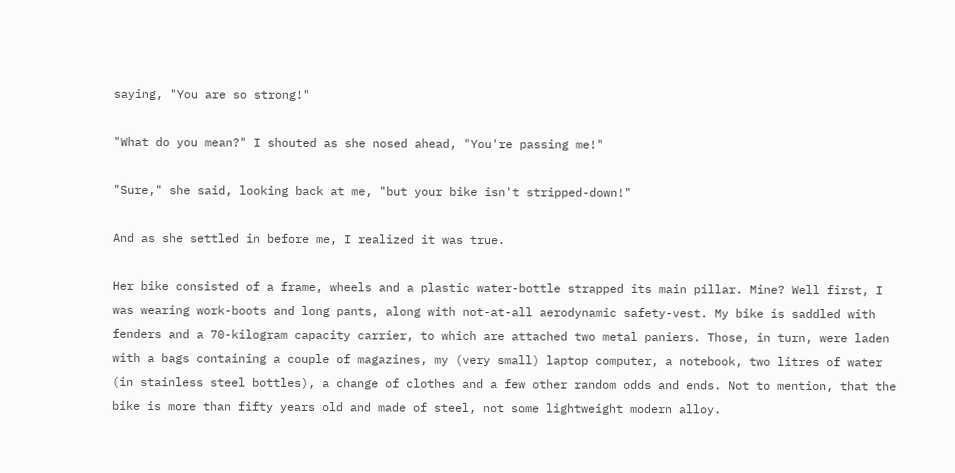saying, "You are so strong!"

"What do you mean?" I shouted as she nosed ahead, "You're passing me!"

"Sure," she said, looking back at me, "but your bike isn't stripped-down!"

And as she settled in before me, I realized it was true.

Her bike consisted of a frame, wheels and a plastic water-bottle strapped its main pillar. Mine? Well first, I was wearing work-boots and long pants, along with not-at-all aerodynamic safety-vest. My bike is saddled with fenders and a 70-kilogram capacity carrier, to which are attached two metal paniers. Those, in turn, were laden with a bags containing a couple of magazines, my (very small) laptop computer, a notebook, two litres of water (in stainless steel bottles), a change of clothes and a few other random odds and ends. Not to mention, that the bike is more than fifty years old and made of steel, not some lightweight modern alloy.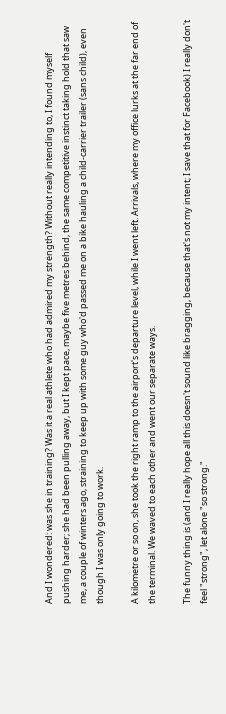And I wondered: was she in training? Was it a real athlete who had admired my strength? Without really intending to, I found myself pushing harder; she had been pulling away, but I kept pace, maybe five metres behind, the same competitive instinct taking hold that saw me, a couple of winters ago, straining to keep up with some guy who'd passed me on a bike hauling a child-carrier trailer (sans child), even though I was only going to work.

A kilometre or so on, she took the right ramp to the airport's departure level, while I went left. Arrivals, where my office lurks at the far end of the terminal. We waved to each other and went our separate ways.

The funny thing is (and I really hope all this doesn't sound like bragging, because that's not my intent; I save that for Facebook) I really don't feel "strong", let alone "so strong."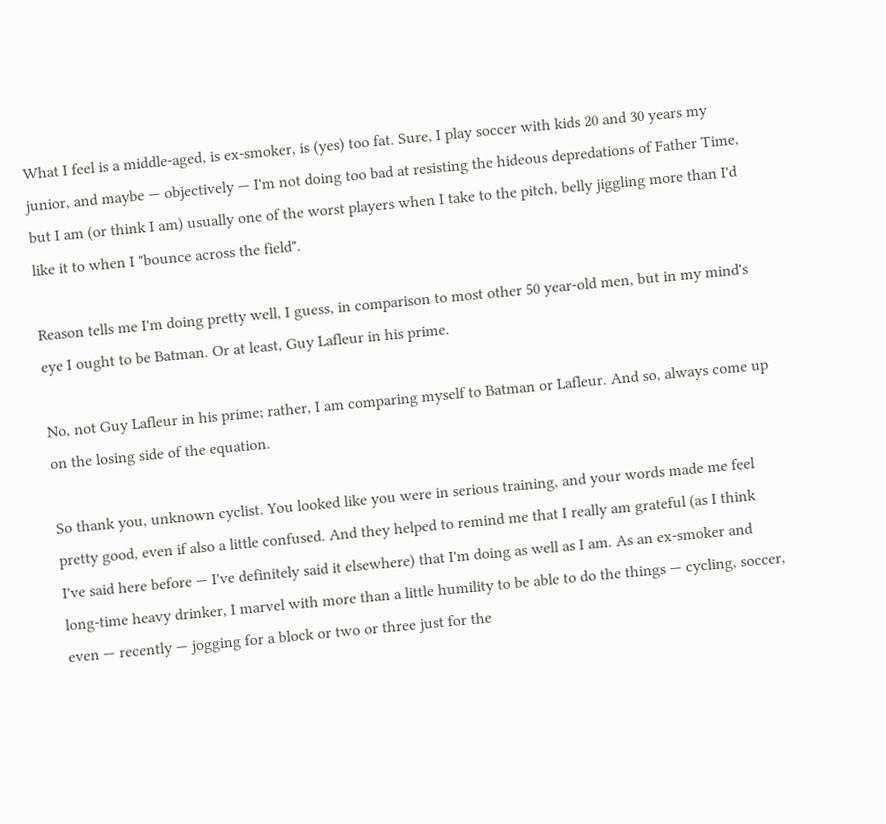What I feel is a middle-aged, is ex-smoker, is (yes) too fat. Sure, I play soccer with kids 20 and 30 years my junior, and maybe — objectively — I'm not doing too bad at resisting the hideous depredations of Father Time, but I am (or think I am) usually one of the worst players when I take to the pitch, belly jiggling more than I'd like it to when I "bounce across the field".

Reason tells me I'm doing pretty well, I guess, in comparison to most other 50 year-old men, but in my mind's eye I ought to be Batman. Or at least, Guy Lafleur in his prime.

No, not Guy Lafleur in his prime; rather, I am comparing myself to Batman or Lafleur. And so, always come up on the losing side of the equation.

So thank you, unknown cyclist. You looked like you were in serious training, and your words made me feel pretty good, even if also a little confused. And they helped to remind me that I really am grateful (as I think I've said here before — I've definitely said it elsewhere) that I'm doing as well as I am. As an ex-smoker and long-time heavy drinker, I marvel with more than a little humility to be able to do the things — cycling, soccer, even — recently — jogging for a block or two or three just for the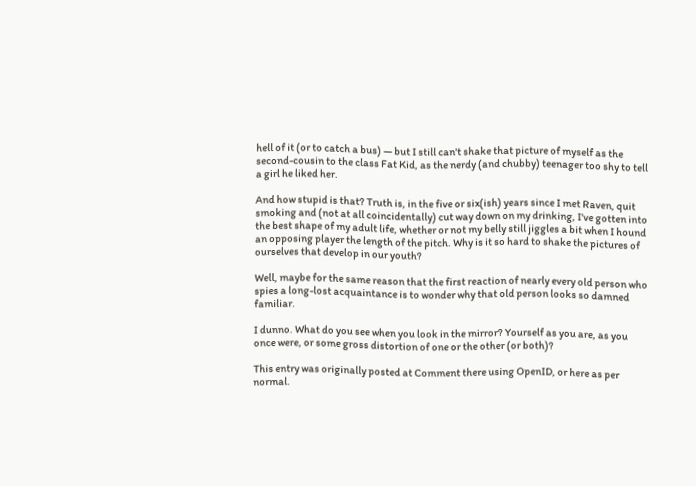hell of it (or to catch a bus) — but I still can't shake that picture of myself as the second-cousin to the class Fat Kid, as the nerdy (and chubby) teenager too shy to tell a girl he liked her.

And how stupid is that? Truth is, in the five or six(ish) years since I met Raven, quit smoking and (not at all coincidentally) cut way down on my drinking, I've gotten into the best shape of my adult life, whether or not my belly still jiggles a bit when I hound an opposing player the length of the pitch. Why is it so hard to shake the pictures of ourselves that develop in our youth?

Well, maybe for the same reason that the first reaction of nearly every old person who spies a long-lost acquaintance is to wonder why that old person looks so damned familiar.

I dunno. What do you see when you look in the mirror? Yourself as you are, as you once were, or some gross distortion of one or the other (or both)?

This entry was originally posted at Comment there using OpenID, or here as per normal.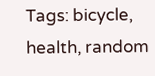Tags: bicycle, health, random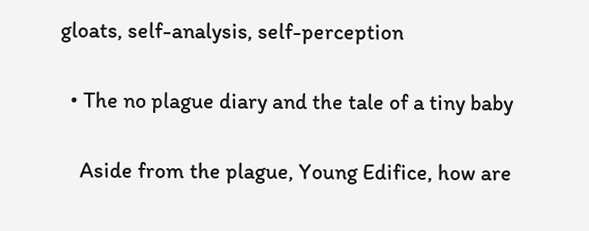gloats, self-analysis, self-perception

  • The no plague diary and the tale of a tiny baby

    Aside from the plague, Young Edifice, how are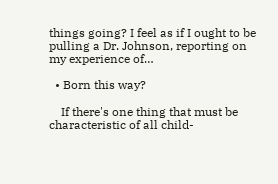things going? I feel as if I ought to be pulling a Dr. Johnson, reporting on my experience of…

  • Born this way?

    If there's one thing that must be characteristic of all child-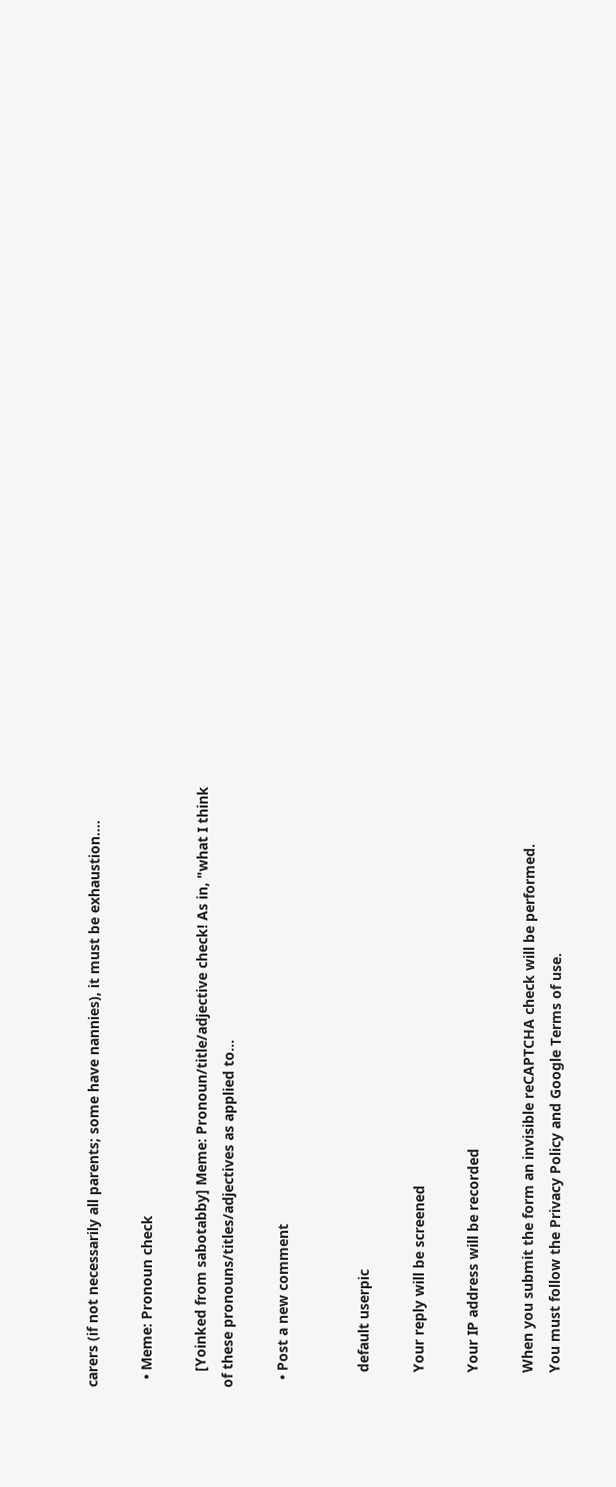carers (if not necessarily all parents; some have nannies), it must be exhaustion.…

  • Meme: Pronoun check

    [Yoinked from sabotabby] Meme: Pronoun/title/adjective check! As in, "what I think of these pronouns/titles/adjectives as applied to…

  • Post a new comment


    default userpic

    Your reply will be screened

    Your IP address will be recorded

    When you submit the form an invisible reCAPTCHA check will be performed.
    You must follow the Privacy Policy and Google Terms of use.